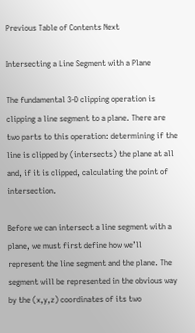Previous Table of Contents Next

Intersecting a Line Segment with a Plane

The fundamental 3-D clipping operation is clipping a line segment to a plane. There are two parts to this operation: determining if the line is clipped by (intersects) the plane at all and, if it is clipped, calculating the point of intersection.

Before we can intersect a line segment with a plane, we must first define how we’ll represent the line segment and the plane. The segment will be represented in the obvious way by the (x,y,z) coordinates of its two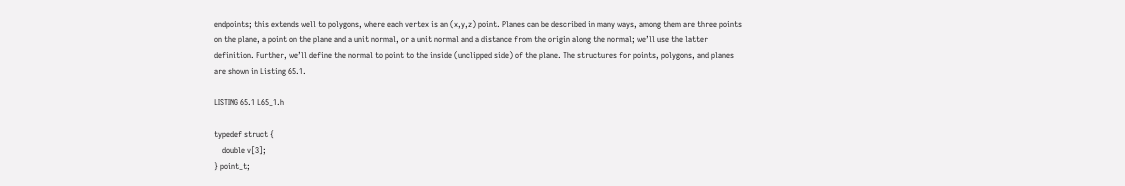endpoints; this extends well to polygons, where each vertex is an (x,y,z) point. Planes can be described in many ways, among them are three points on the plane, a point on the plane and a unit normal, or a unit normal and a distance from the origin along the normal; we’ll use the latter definition. Further, we’ll define the normal to point to the inside (unclipped side) of the plane. The structures for points, polygons, and planes are shown in Listing 65.1.

LISTING 65.1 L65_1.h

typedef struct {
    double v[3];
} point_t;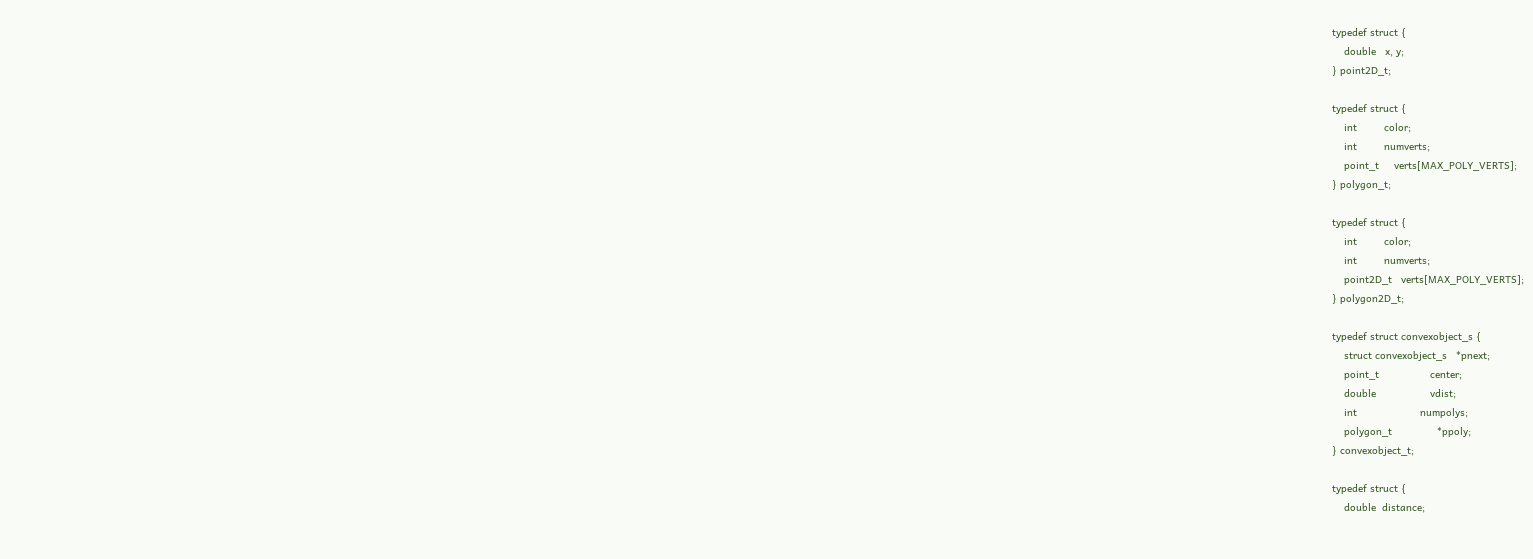typedef struct {
    double   x, y;
} point2D_t;

typedef struct {
    int         color;
    int         numverts;
    point_t     verts[MAX_POLY_VERTS];
} polygon_t;

typedef struct {
    int         color;
    int         numverts;
    point2D_t   verts[MAX_POLY_VERTS];
} polygon2D_t;

typedef struct convexobject_s {
    struct convexobject_s   *pnext;
    point_t                 center;
    double                  vdist;
    int                     numpolys;
    polygon_t               *ppoly;
} convexobject_t;

typedef struct {
    double  distance;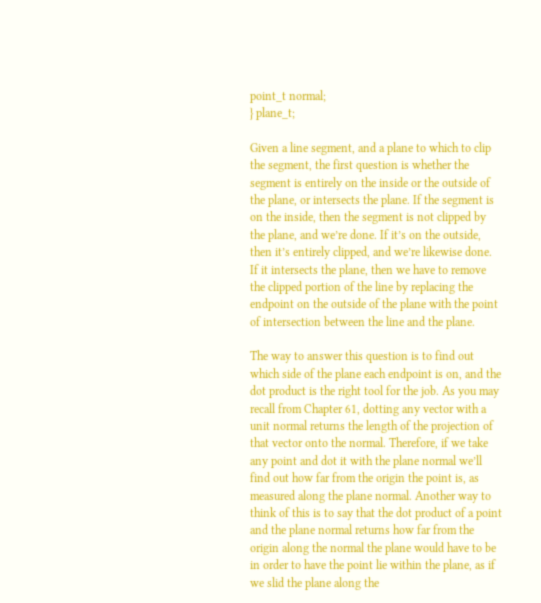point_t normal;
} plane_t;

Given a line segment, and a plane to which to clip the segment, the first question is whether the segment is entirely on the inside or the outside of the plane, or intersects the plane. If the segment is on the inside, then the segment is not clipped by the plane, and we’re done. If it’s on the outside, then it’s entirely clipped, and we’re likewise done. If it intersects the plane, then we have to remove the clipped portion of the line by replacing the endpoint on the outside of the plane with the point of intersection between the line and the plane.

The way to answer this question is to find out which side of the plane each endpoint is on, and the dot product is the right tool for the job. As you may recall from Chapter 61, dotting any vector with a unit normal returns the length of the projection of that vector onto the normal. Therefore, if we take any point and dot it with the plane normal we’ll find out how far from the origin the point is, as measured along the plane normal. Another way to think of this is to say that the dot product of a point and the plane normal returns how far from the origin along the normal the plane would have to be in order to have the point lie within the plane, as if we slid the plane along the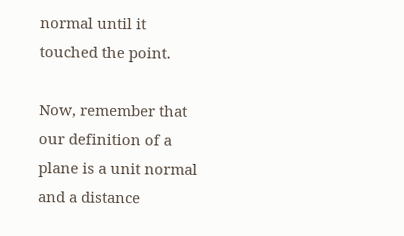normal until it touched the point.

Now, remember that our definition of a plane is a unit normal and a distance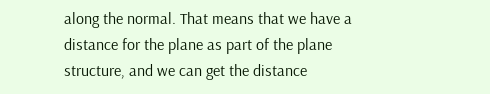along the normal. That means that we have a distance for the plane as part of the plane structure, and we can get the distance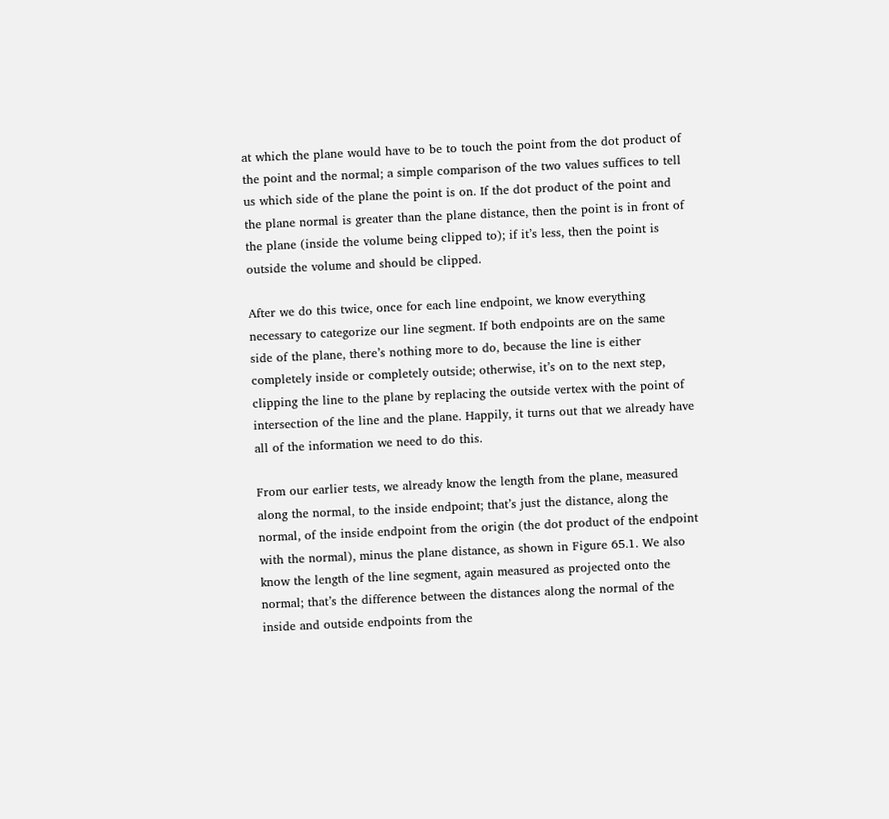at which the plane would have to be to touch the point from the dot product of the point and the normal; a simple comparison of the two values suffices to tell us which side of the plane the point is on. If the dot product of the point and the plane normal is greater than the plane distance, then the point is in front of the plane (inside the volume being clipped to); if it’s less, then the point is outside the volume and should be clipped.

After we do this twice, once for each line endpoint, we know everything necessary to categorize our line segment. If both endpoints are on the same side of the plane, there’s nothing more to do, because the line is either completely inside or completely outside; otherwise, it’s on to the next step, clipping the line to the plane by replacing the outside vertex with the point of intersection of the line and the plane. Happily, it turns out that we already have all of the information we need to do this.

From our earlier tests, we already know the length from the plane, measured along the normal, to the inside endpoint; that’s just the distance, along the normal, of the inside endpoint from the origin (the dot product of the endpoint with the normal), minus the plane distance, as shown in Figure 65.1. We also know the length of the line segment, again measured as projected onto the normal; that’s the difference between the distances along the normal of the inside and outside endpoints from the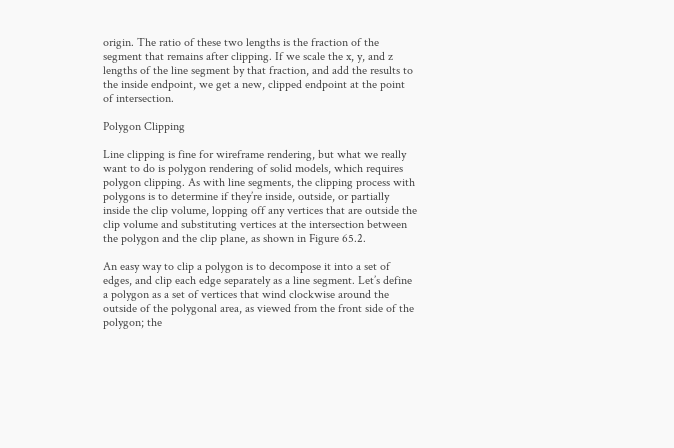origin. The ratio of these two lengths is the fraction of the segment that remains after clipping. If we scale the x, y, and z lengths of the line segment by that fraction, and add the results to the inside endpoint, we get a new, clipped endpoint at the point of intersection.

Polygon Clipping

Line clipping is fine for wireframe rendering, but what we really want to do is polygon rendering of solid models, which requires polygon clipping. As with line segments, the clipping process with polygons is to determine if they’re inside, outside, or partially inside the clip volume, lopping off any vertices that are outside the clip volume and substituting vertices at the intersection between the polygon and the clip plane, as shown in Figure 65.2.

An easy way to clip a polygon is to decompose it into a set of edges, and clip each edge separately as a line segment. Let’s define a polygon as a set of vertices that wind clockwise around the outside of the polygonal area, as viewed from the front side of the polygon; the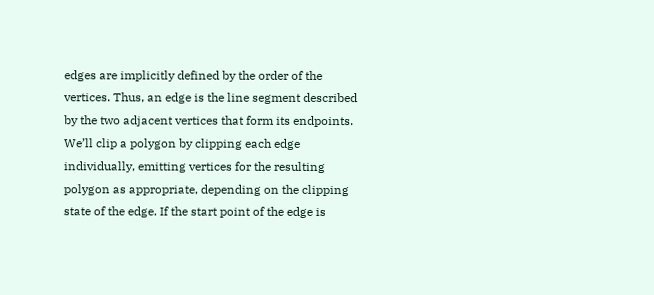edges are implicitly defined by the order of the vertices. Thus, an edge is the line segment described by the two adjacent vertices that form its endpoints. We’ll clip a polygon by clipping each edge individually, emitting vertices for the resulting polygon as appropriate, depending on the clipping state of the edge. If the start point of the edge is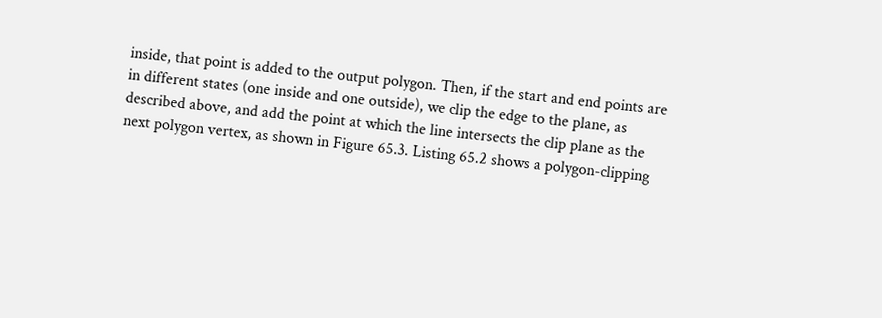inside, that point is added to the output polygon. Then, if the start and end points are in different states (one inside and one outside), we clip the edge to the plane, as described above, and add the point at which the line intersects the clip plane as the next polygon vertex, as shown in Figure 65.3. Listing 65.2 shows a polygon-clipping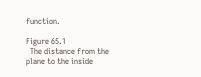function.

Figure 65.1
  The distance from the plane to the inside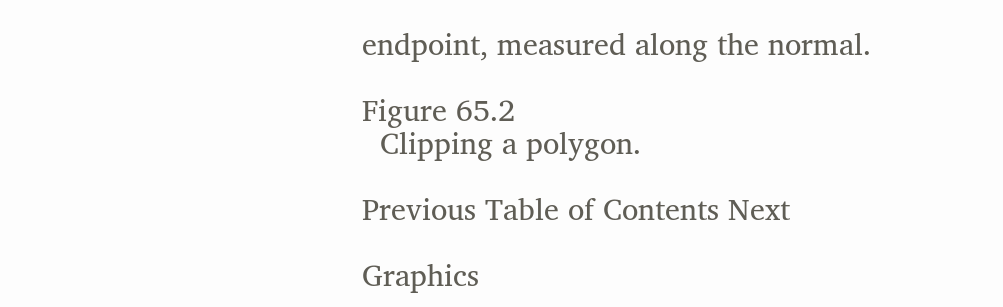endpoint, measured along the normal.

Figure 65.2
  Clipping a polygon.

Previous Table of Contents Next

Graphics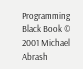Programming Black Book © 2001 Michael Abrash